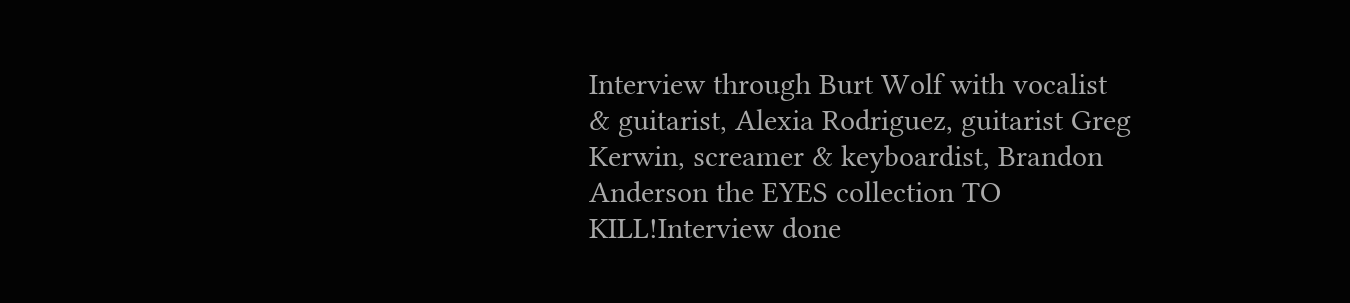Interview through Burt Wolf with vocalist & guitarist, Alexia Rodriguez, guitarist Greg Kerwin, screamer & keyboardist, Brandon Anderson the EYES collection TO KILL!Interview done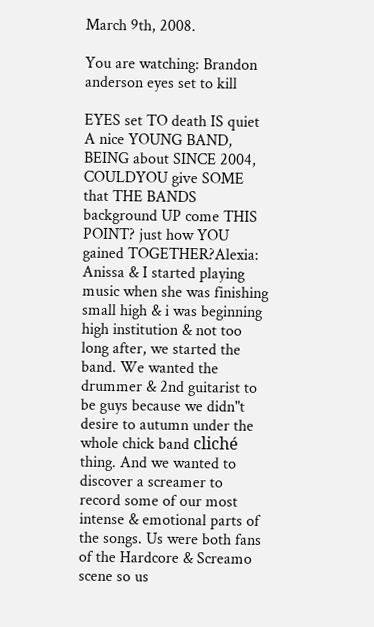March 9th, 2008.

You are watching: Brandon anderson eyes set to kill

EYES set TO death IS quiet A nice YOUNG BAND, BEING about SINCE 2004, COULDYOU give SOME that THE BANDS background UP come THIS POINT? just how YOU gained TOGETHER?Alexia: Anissa & I started playing music when she was finishing small high & i was beginning high institution & not too long after, we started the band. We wanted the drummer & 2nd guitarist to be guys because we didn"t desire to autumn under the whole chick band cliché thing. And we wanted to discover a screamer to record some of our most intense & emotional parts of the songs. Us were both fans of the Hardcore & Screamo scene so us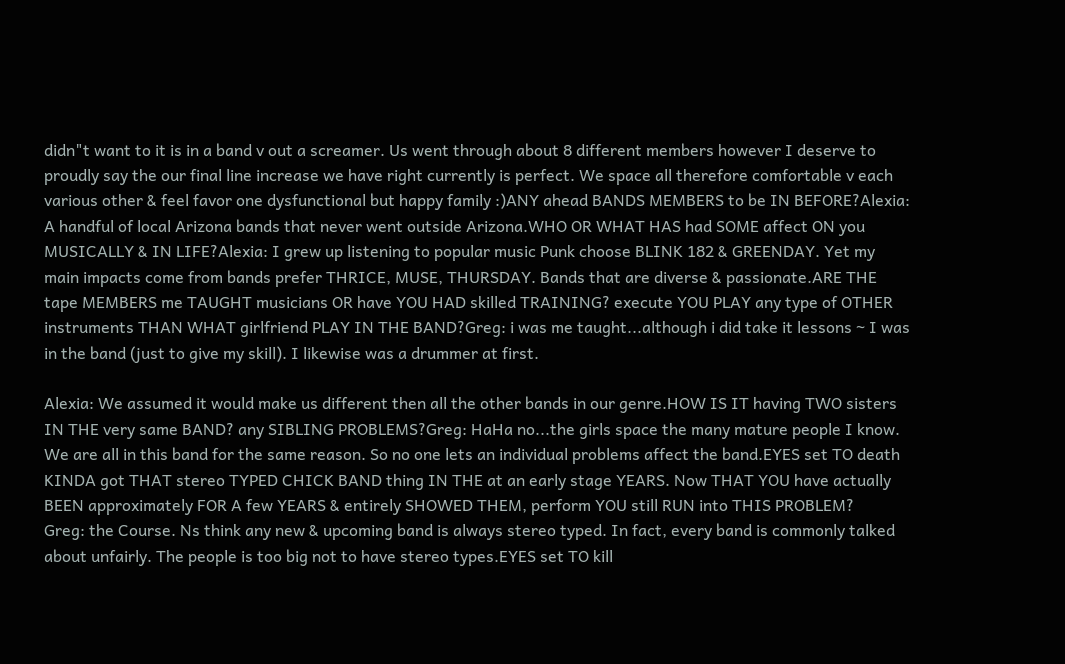didn"t want to it is in a band v out a screamer. Us went through about 8 different members however I deserve to proudly say the our final line increase we have right currently is perfect. We space all therefore comfortable v each various other & feel favor one dysfunctional but happy family :)ANY ahead BANDS MEMBERS to be IN BEFORE?Alexia: A handful of local Arizona bands that never went outside Arizona.WHO OR WHAT HAS had SOME affect ON you MUSICALLY & IN LIFE?Alexia: I grew up listening to popular music Punk choose BLINK 182 & GREENDAY. Yet my main impacts come from bands prefer THRICE, MUSE, THURSDAY. Bands that are diverse & passionate.ARE THE tape MEMBERS me TAUGHT musicians OR have YOU HAD skilled TRAINING? execute YOU PLAY any type of OTHER instruments THAN WHAT girlfriend PLAY IN THE BAND?Greg: i was me taught...although i did take it lessons ~ I was in the band (just to give my skill). I likewise was a drummer at first.

Alexia: We assumed it would make us different then all the other bands in our genre.HOW IS IT having TWO sisters IN THE very same BAND? any SIBLING PROBLEMS?Greg: HaHa no...the girls space the many mature people I know. We are all in this band for the same reason. So no one lets an individual problems affect the band.EYES set TO death KINDA got THAT stereo TYPED CHICK BAND thing IN THE at an early stage YEARS. Now THAT YOU have actually BEEN approximately FOR A few YEARS & entirely SHOWED THEM, perform YOU still RUN into THIS PROBLEM?
Greg: the Course. Ns think any new & upcoming band is always stereo typed. In fact, every band is commonly talked about unfairly. The people is too big not to have stereo types.EYES set TO kill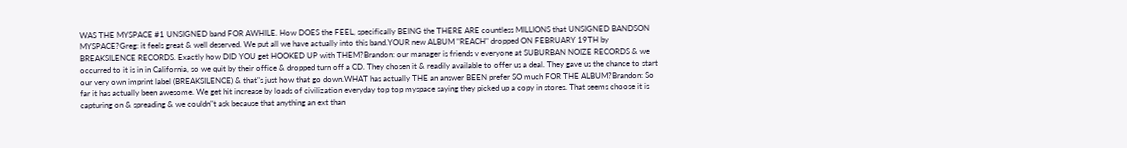WAS THE MYSPACE #1 UNSIGNED band FOR AWHILE. How DOES the FEEL, specifically BEING the THERE ARE countless MILLIONS that UNSIGNED BANDSON MYSPACE?Greg: it feels great & well deserved. We put all we have actually into this band.YOUR new ALBUM "REACH" dropped ON FEBRUARY 19TH by BREAKSILENCE RECORDS. Exactly how DID YOU get HOOKED UP with THEM?Brandon: our manager is friends v everyone at SUBURBAN NOIZE RECORDS & we occurred to it is in in California, so we quit by their office & dropped turn off a CD. They chosen it & readily available to offer us a deal. They gave us the chance to start our very own imprint label (BREAKSILENCE) & that"s just how that go down.WHAT has actually THE an answer BEEN prefer SO much FOR THE ALBUM?Brandon: So far it has actually been awesome. We get hit increase by loads of civilization everyday top top myspace saying they picked up a copy in stores. That seems choose it is capturing on & spreading & we couldn"t ask because that anything an ext than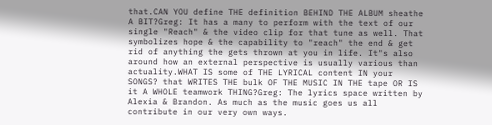that.CAN YOU define THE definition BEHIND THE ALBUM sheathe A BIT?Greg: It has a many to perform with the text of our single "Reach" & the video clip for that tune as well. That symbolizes hope & the capability to "reach" the end & get rid of anything the gets thrown at you in life. It"s also around how an external perspective is usually various than actuality.WHAT IS some of THE LYRICAL content IN your SONGS? that WRITES THE bulk OF THE MUSIC IN THE tape OR IS it A WHOLE teamwork THING?Greg: The lyrics space written by Alexia & Brandon. As much as the music goes us all contribute in our very own ways.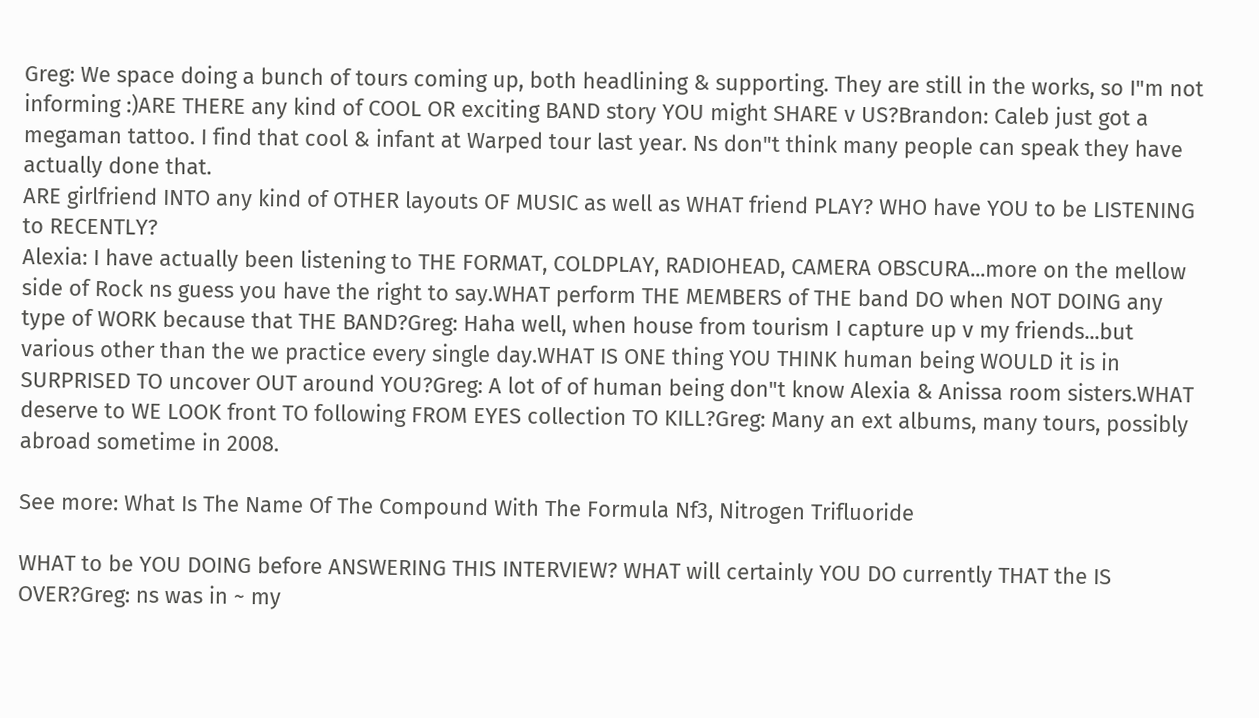Greg: We space doing a bunch of tours coming up, both headlining & supporting. They are still in the works, so I"m not informing :)ARE THERE any kind of COOL OR exciting BAND story YOU might SHARE v US?Brandon: Caleb just got a megaman tattoo. I find that cool & infant at Warped tour last year. Ns don"t think many people can speak they have actually done that.
ARE girlfriend INTO any kind of OTHER layouts OF MUSIC as well as WHAT friend PLAY? WHO have YOU to be LISTENING to RECENTLY?
Alexia: I have actually been listening to THE FORMAT, COLDPLAY, RADIOHEAD, CAMERA OBSCURA...more on the mellow side of Rock ns guess you have the right to say.WHAT perform THE MEMBERS of THE band DO when NOT DOING any type of WORK because that THE BAND?Greg: Haha well, when house from tourism I capture up v my friends...but various other than the we practice every single day.WHAT IS ONE thing YOU THINK human being WOULD it is in SURPRISED TO uncover OUT around YOU?Greg: A lot of of human being don"t know Alexia & Anissa room sisters.WHAT deserve to WE LOOK front TO following FROM EYES collection TO KILL?Greg: Many an ext albums, many tours, possibly abroad sometime in 2008.

See more: What Is The Name Of The Compound With The Formula Nf3, Nitrogen Trifluoride

WHAT to be YOU DOING before ANSWERING THIS INTERVIEW? WHAT will certainly YOU DO currently THAT the IS OVER?Greg: ns was in ~ my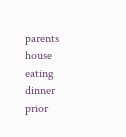parents house eating dinner prior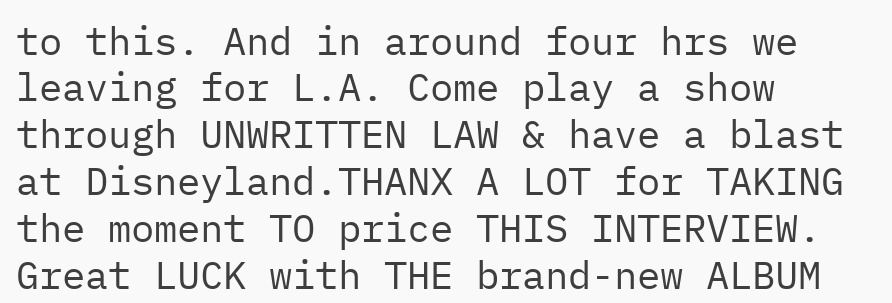to this. And in around four hrs we leaving for L.A. Come play a show through UNWRITTEN LAW & have a blast at Disneyland.THANX A LOT for TAKING the moment TO price THIS INTERVIEW. Great LUCK with THE brand-new ALBUM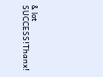& lot SUCCESS!Thanx!